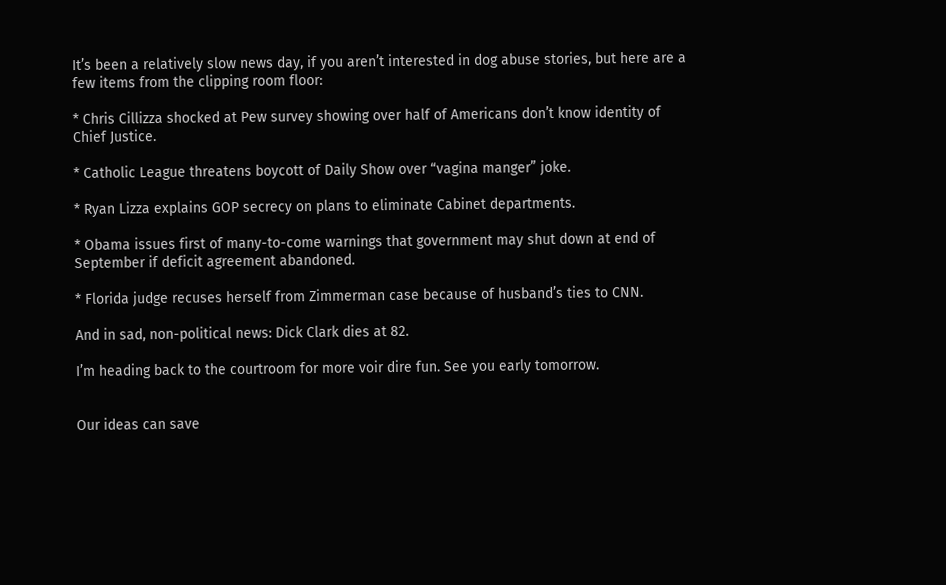It’s been a relatively slow news day, if you aren’t interested in dog abuse stories, but here are a few items from the clipping room floor:

* Chris Cillizza shocked at Pew survey showing over half of Americans don’t know identity of Chief Justice.

* Catholic League threatens boycott of Daily Show over “vagina manger” joke.

* Ryan Lizza explains GOP secrecy on plans to eliminate Cabinet departments.

* Obama issues first of many-to-come warnings that government may shut down at end of September if deficit agreement abandoned.

* Florida judge recuses herself from Zimmerman case because of husband’s ties to CNN.

And in sad, non-political news: Dick Clark dies at 82.

I’m heading back to the courtroom for more voir dire fun. See you early tomorrow.


Our ideas can save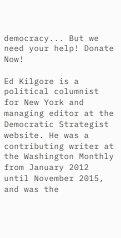democracy... But we need your help! Donate Now!

Ed Kilgore is a political columnist for New York and managing editor at the Democratic Strategist website. He was a contributing writer at the Washington Monthly from January 2012 until November 2015, and was the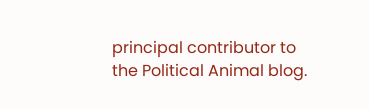principal contributor to the Political Animal blog.